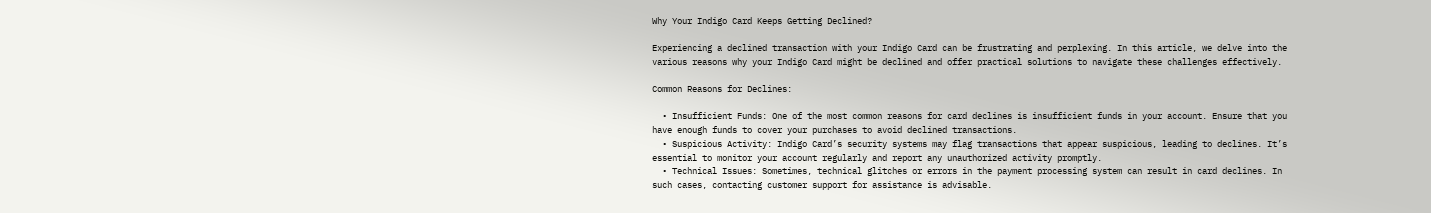Why Your Indigo Card Keeps Getting Declined?

Experiencing a declined transaction with your Indigo Card can be frustrating and perplexing. In this article, we delve into the various reasons why your Indigo Card might be declined and offer practical solutions to navigate these challenges effectively.

Common Reasons for Declines:

  • Insufficient Funds: One of the most common reasons for card declines is insufficient funds in your account. Ensure that you have enough funds to cover your purchases to avoid declined transactions.
  • Suspicious Activity: Indigo Card’s security systems may flag transactions that appear suspicious, leading to declines. It’s essential to monitor your account regularly and report any unauthorized activity promptly.
  • Technical Issues: Sometimes, technical glitches or errors in the payment processing system can result in card declines. In such cases, contacting customer support for assistance is advisable.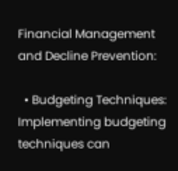Financial Management and Decline Prevention:

  • Budgeting Techniques: Implementing budgeting techniques can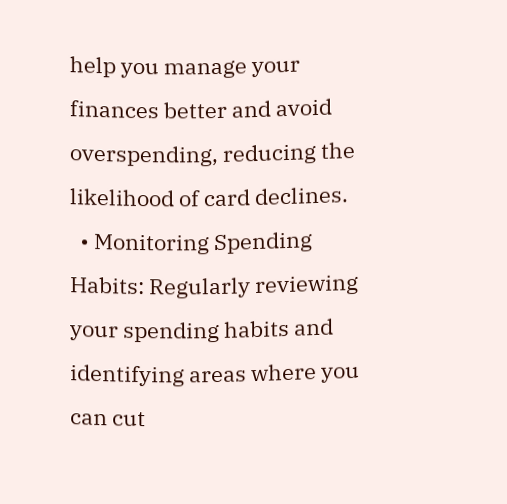help you manage your finances better and avoid overspending, reducing the likelihood of card declines.
  • Monitoring Spending Habits: Regularly reviewing your spending habits and identifying areas where you can cut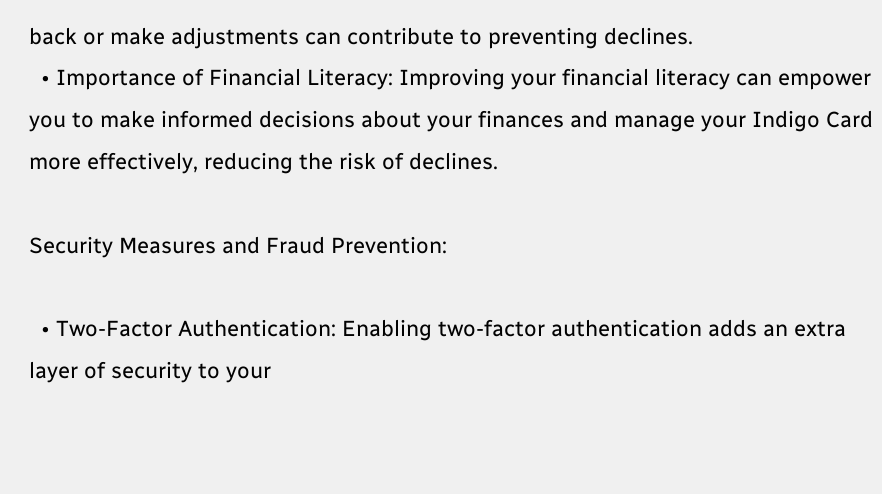back or make adjustments can contribute to preventing declines.
  • Importance of Financial Literacy: Improving your financial literacy can empower you to make informed decisions about your finances and manage your Indigo Card more effectively, reducing the risk of declines.

Security Measures and Fraud Prevention:

  • Two-Factor Authentication: Enabling two-factor authentication adds an extra layer of security to your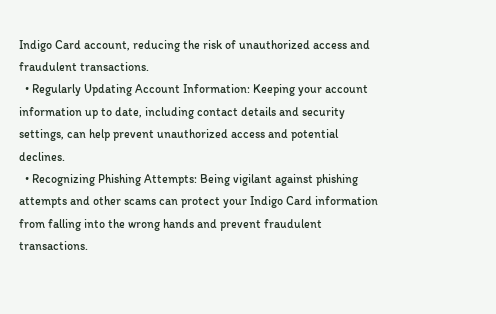Indigo Card account, reducing the risk of unauthorized access and fraudulent transactions.
  • Regularly Updating Account Information: Keeping your account information up to date, including contact details and security settings, can help prevent unauthorized access and potential declines.
  • Recognizing Phishing Attempts: Being vigilant against phishing attempts and other scams can protect your Indigo Card information from falling into the wrong hands and prevent fraudulent transactions.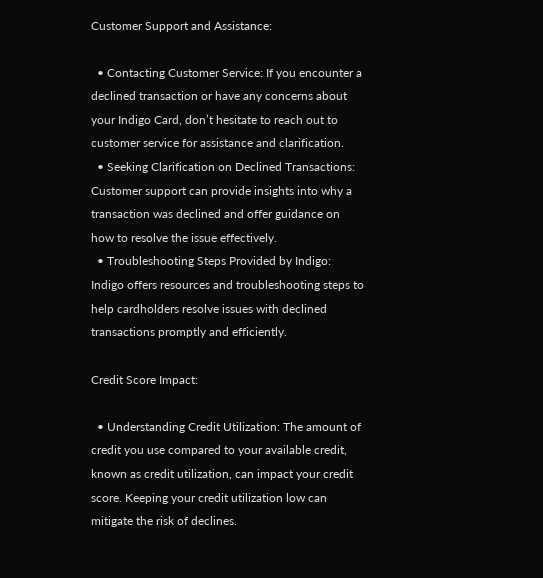Customer Support and Assistance:

  • Contacting Customer Service: If you encounter a declined transaction or have any concerns about your Indigo Card, don’t hesitate to reach out to customer service for assistance and clarification.
  • Seeking Clarification on Declined Transactions: Customer support can provide insights into why a transaction was declined and offer guidance on how to resolve the issue effectively.
  • Troubleshooting Steps Provided by Indigo: Indigo offers resources and troubleshooting steps to help cardholders resolve issues with declined transactions promptly and efficiently.

Credit Score Impact:

  • Understanding Credit Utilization: The amount of credit you use compared to your available credit, known as credit utilization, can impact your credit score. Keeping your credit utilization low can mitigate the risk of declines.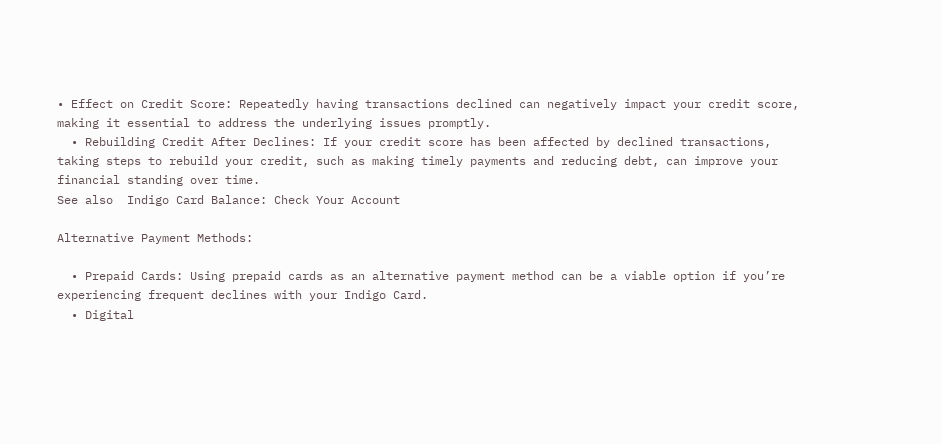• Effect on Credit Score: Repeatedly having transactions declined can negatively impact your credit score, making it essential to address the underlying issues promptly.
  • Rebuilding Credit After Declines: If your credit score has been affected by declined transactions, taking steps to rebuild your credit, such as making timely payments and reducing debt, can improve your financial standing over time.
See also  Indigo Card Balance: Check Your Account

Alternative Payment Methods:

  • Prepaid Cards: Using prepaid cards as an alternative payment method can be a viable option if you’re experiencing frequent declines with your Indigo Card.
  • Digital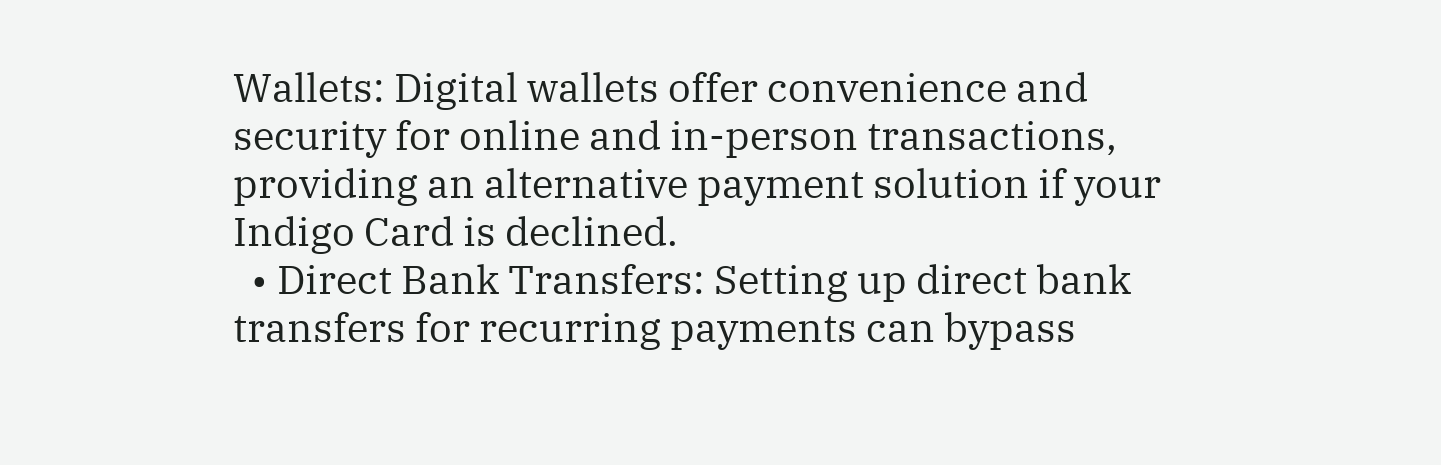Wallets: Digital wallets offer convenience and security for online and in-person transactions, providing an alternative payment solution if your Indigo Card is declined.
  • Direct Bank Transfers: Setting up direct bank transfers for recurring payments can bypass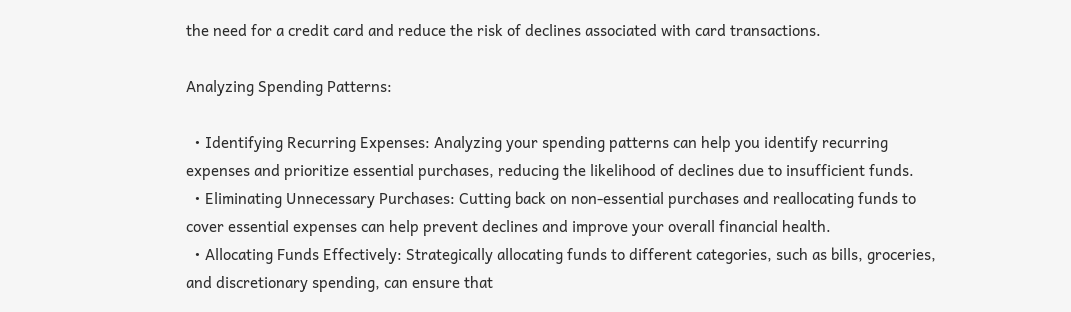the need for a credit card and reduce the risk of declines associated with card transactions.

Analyzing Spending Patterns:

  • Identifying Recurring Expenses: Analyzing your spending patterns can help you identify recurring expenses and prioritize essential purchases, reducing the likelihood of declines due to insufficient funds.
  • Eliminating Unnecessary Purchases: Cutting back on non-essential purchases and reallocating funds to cover essential expenses can help prevent declines and improve your overall financial health.
  • Allocating Funds Effectively: Strategically allocating funds to different categories, such as bills, groceries, and discretionary spending, can ensure that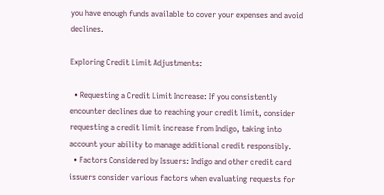you have enough funds available to cover your expenses and avoid declines.

Exploring Credit Limit Adjustments:

  • Requesting a Credit Limit Increase: If you consistently encounter declines due to reaching your credit limit, consider requesting a credit limit increase from Indigo, taking into account your ability to manage additional credit responsibly.
  • Factors Considered by Issuers: Indigo and other credit card issuers consider various factors when evaluating requests for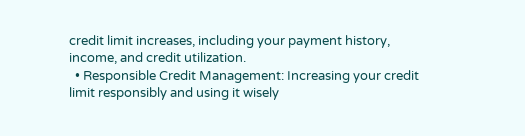credit limit increases, including your payment history, income, and credit utilization.
  • Responsible Credit Management: Increasing your credit limit responsibly and using it wisely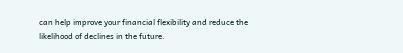can help improve your financial flexibility and reduce the likelihood of declines in the future.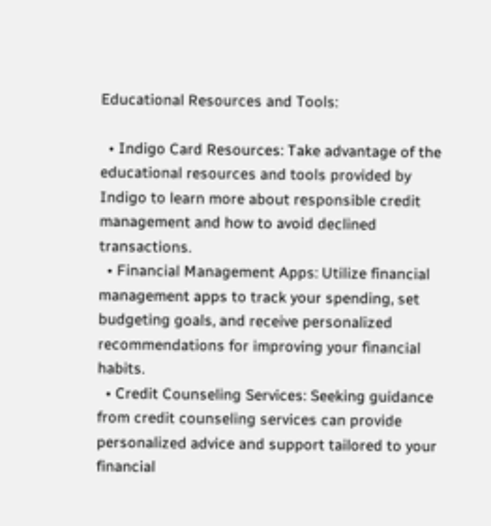Educational Resources and Tools:

  • Indigo Card Resources: Take advantage of the educational resources and tools provided by Indigo to learn more about responsible credit management and how to avoid declined transactions.
  • Financial Management Apps: Utilize financial management apps to track your spending, set budgeting goals, and receive personalized recommendations for improving your financial habits.
  • Credit Counseling Services: Seeking guidance from credit counseling services can provide personalized advice and support tailored to your financial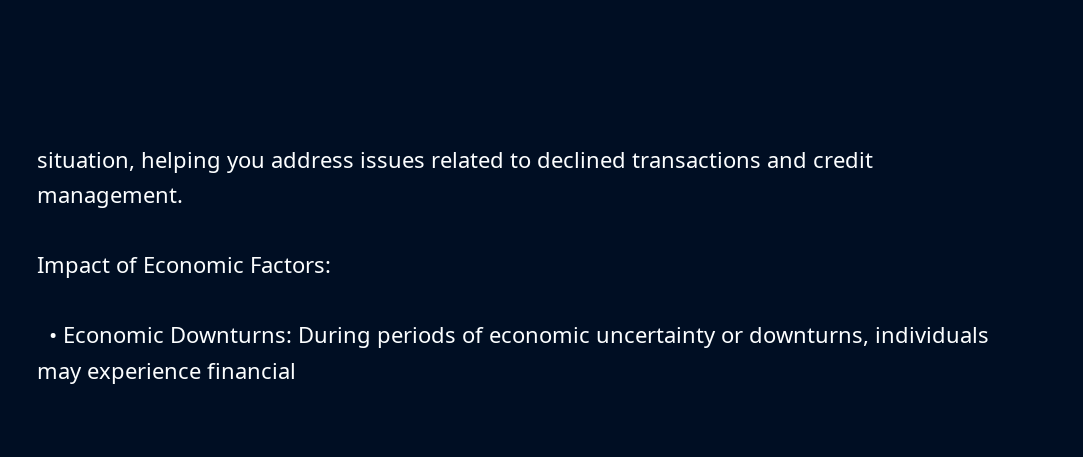situation, helping you address issues related to declined transactions and credit management.

Impact of Economic Factors:

  • Economic Downturns: During periods of economic uncertainty or downturns, individuals may experience financial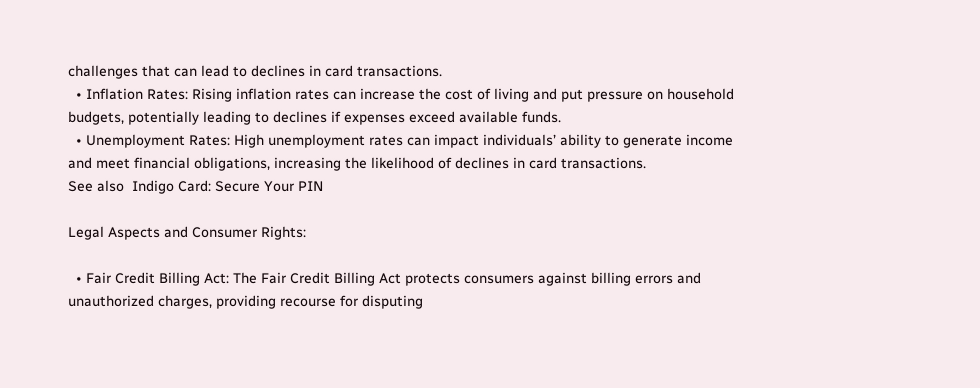challenges that can lead to declines in card transactions.
  • Inflation Rates: Rising inflation rates can increase the cost of living and put pressure on household budgets, potentially leading to declines if expenses exceed available funds.
  • Unemployment Rates: High unemployment rates can impact individuals’ ability to generate income and meet financial obligations, increasing the likelihood of declines in card transactions.
See also  Indigo Card: Secure Your PIN

Legal Aspects and Consumer Rights:

  • Fair Credit Billing Act: The Fair Credit Billing Act protects consumers against billing errors and unauthorized charges, providing recourse for disputing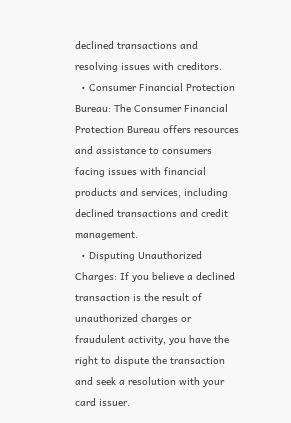declined transactions and resolving issues with creditors.
  • Consumer Financial Protection Bureau: The Consumer Financial Protection Bureau offers resources and assistance to consumers facing issues with financial products and services, including declined transactions and credit management.
  • Disputing Unauthorized Charges: If you believe a declined transaction is the result of unauthorized charges or fraudulent activity, you have the right to dispute the transaction and seek a resolution with your card issuer.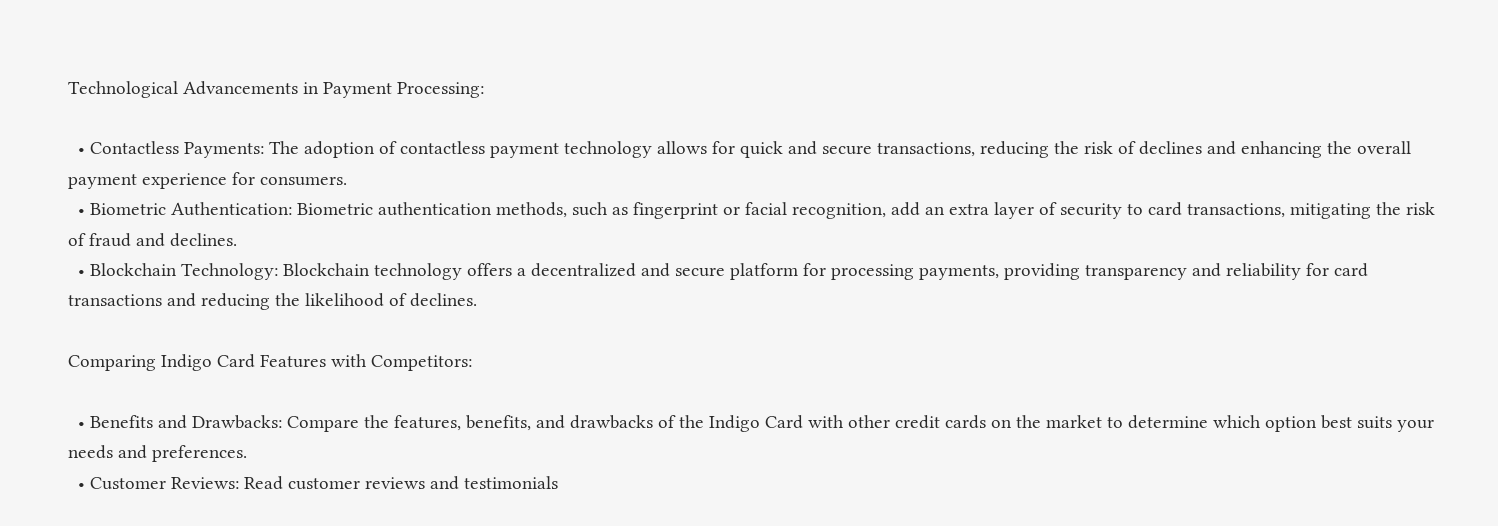Technological Advancements in Payment Processing:

  • Contactless Payments: The adoption of contactless payment technology allows for quick and secure transactions, reducing the risk of declines and enhancing the overall payment experience for consumers.
  • Biometric Authentication: Biometric authentication methods, such as fingerprint or facial recognition, add an extra layer of security to card transactions, mitigating the risk of fraud and declines.
  • Blockchain Technology: Blockchain technology offers a decentralized and secure platform for processing payments, providing transparency and reliability for card transactions and reducing the likelihood of declines.

Comparing Indigo Card Features with Competitors:

  • Benefits and Drawbacks: Compare the features, benefits, and drawbacks of the Indigo Card with other credit cards on the market to determine which option best suits your needs and preferences.
  • Customer Reviews: Read customer reviews and testimonials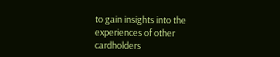to gain insights into the experiences of other cardholders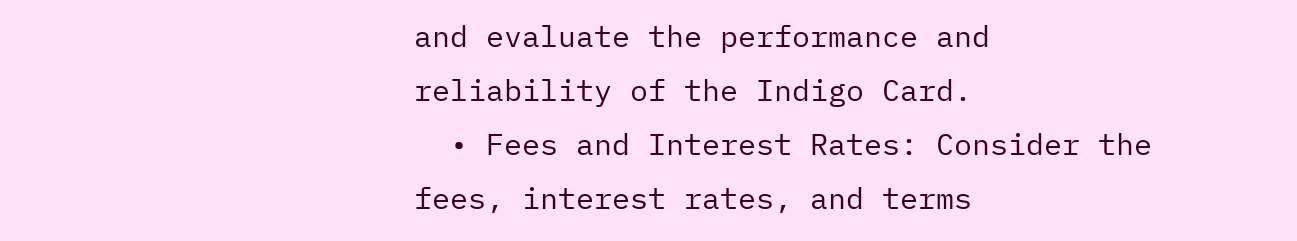and evaluate the performance and reliability of the Indigo Card.
  • Fees and Interest Rates: Consider the fees, interest rates, and terms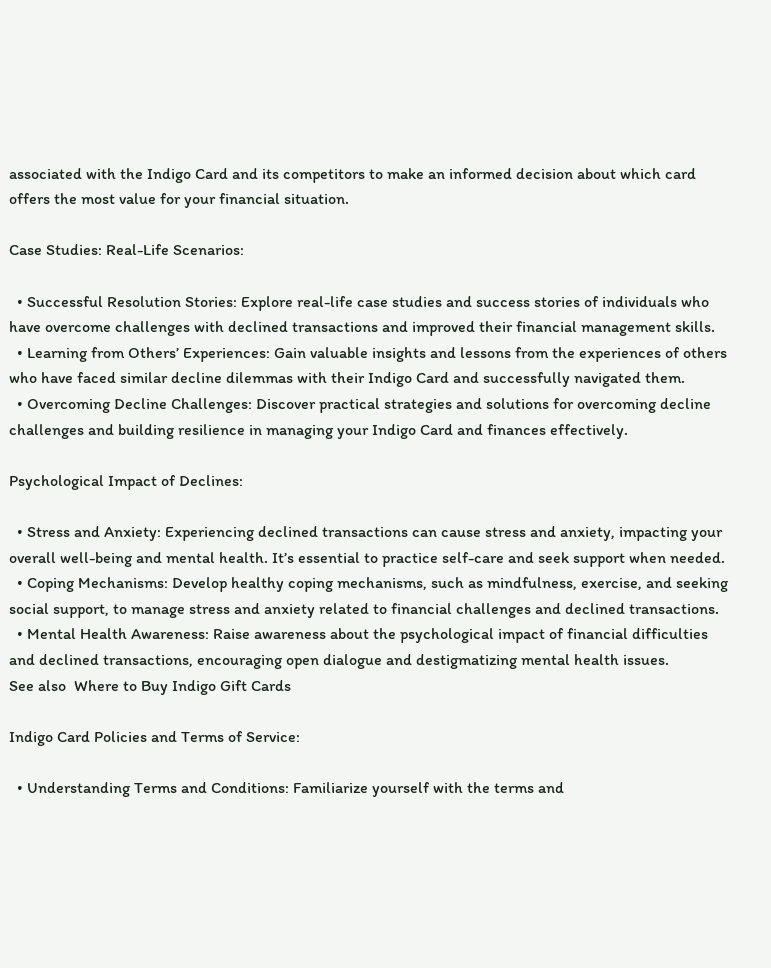associated with the Indigo Card and its competitors to make an informed decision about which card offers the most value for your financial situation.

Case Studies: Real-Life Scenarios:

  • Successful Resolution Stories: Explore real-life case studies and success stories of individuals who have overcome challenges with declined transactions and improved their financial management skills.
  • Learning from Others’ Experiences: Gain valuable insights and lessons from the experiences of others who have faced similar decline dilemmas with their Indigo Card and successfully navigated them.
  • Overcoming Decline Challenges: Discover practical strategies and solutions for overcoming decline challenges and building resilience in managing your Indigo Card and finances effectively.

Psychological Impact of Declines:

  • Stress and Anxiety: Experiencing declined transactions can cause stress and anxiety, impacting your overall well-being and mental health. It’s essential to practice self-care and seek support when needed.
  • Coping Mechanisms: Develop healthy coping mechanisms, such as mindfulness, exercise, and seeking social support, to manage stress and anxiety related to financial challenges and declined transactions.
  • Mental Health Awareness: Raise awareness about the psychological impact of financial difficulties and declined transactions, encouraging open dialogue and destigmatizing mental health issues.
See also  Where to Buy Indigo Gift Cards

Indigo Card Policies and Terms of Service:

  • Understanding Terms and Conditions: Familiarize yourself with the terms and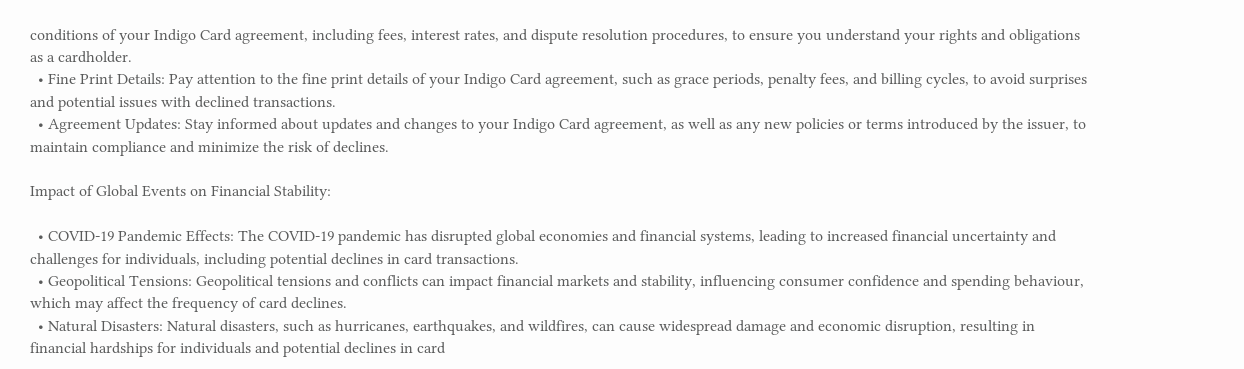conditions of your Indigo Card agreement, including fees, interest rates, and dispute resolution procedures, to ensure you understand your rights and obligations as a cardholder.
  • Fine Print Details: Pay attention to the fine print details of your Indigo Card agreement, such as grace periods, penalty fees, and billing cycles, to avoid surprises and potential issues with declined transactions.
  • Agreement Updates: Stay informed about updates and changes to your Indigo Card agreement, as well as any new policies or terms introduced by the issuer, to maintain compliance and minimize the risk of declines.

Impact of Global Events on Financial Stability:

  • COVID-19 Pandemic Effects: The COVID-19 pandemic has disrupted global economies and financial systems, leading to increased financial uncertainty and challenges for individuals, including potential declines in card transactions.
  • Geopolitical Tensions: Geopolitical tensions and conflicts can impact financial markets and stability, influencing consumer confidence and spending behaviour, which may affect the frequency of card declines.
  • Natural Disasters: Natural disasters, such as hurricanes, earthquakes, and wildfires, can cause widespread damage and economic disruption, resulting in financial hardships for individuals and potential declines in card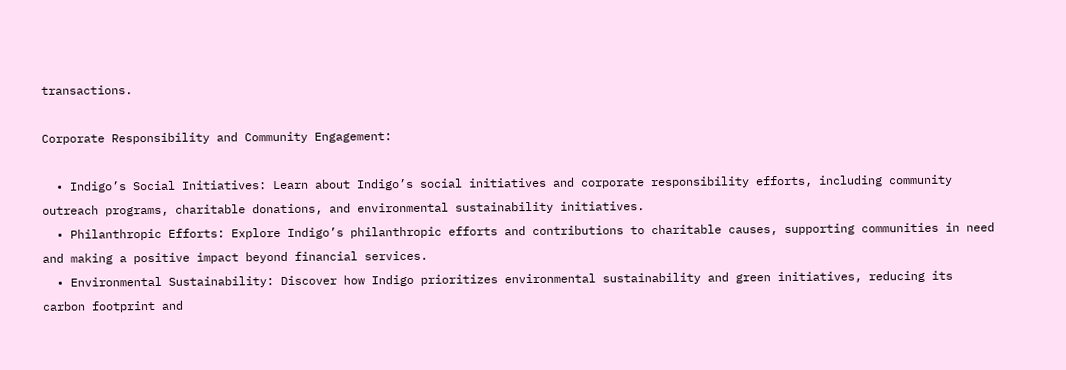transactions.

Corporate Responsibility and Community Engagement:

  • Indigo’s Social Initiatives: Learn about Indigo’s social initiatives and corporate responsibility efforts, including community outreach programs, charitable donations, and environmental sustainability initiatives.
  • Philanthropic Efforts: Explore Indigo’s philanthropic efforts and contributions to charitable causes, supporting communities in need and making a positive impact beyond financial services.
  • Environmental Sustainability: Discover how Indigo prioritizes environmental sustainability and green initiatives, reducing its carbon footprint and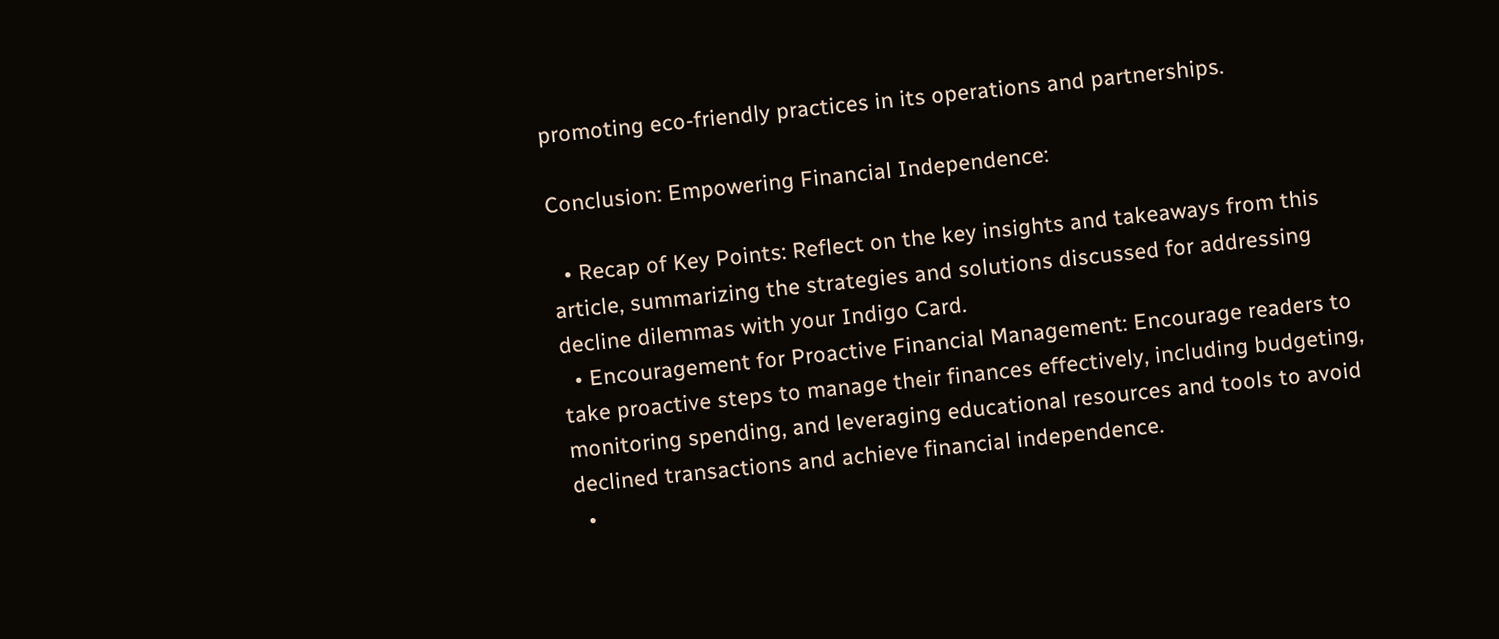promoting eco-friendly practices in its operations and partnerships.

Conclusion: Empowering Financial Independence:

  • Recap of Key Points: Reflect on the key insights and takeaways from this article, summarizing the strategies and solutions discussed for addressing decline dilemmas with your Indigo Card.
  • Encouragement for Proactive Financial Management: Encourage readers to take proactive steps to manage their finances effectively, including budgeting, monitoring spending, and leveraging educational resources and tools to avoid declined transactions and achieve financial independence.
  •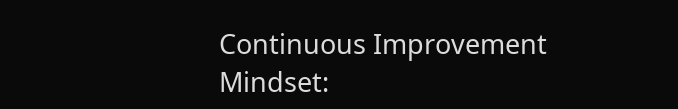Continuous Improvement Mindset: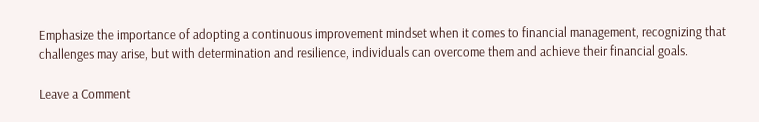Emphasize the importance of adopting a continuous improvement mindset when it comes to financial management, recognizing that challenges may arise, but with determination and resilience, individuals can overcome them and achieve their financial goals.

Leave a Comment